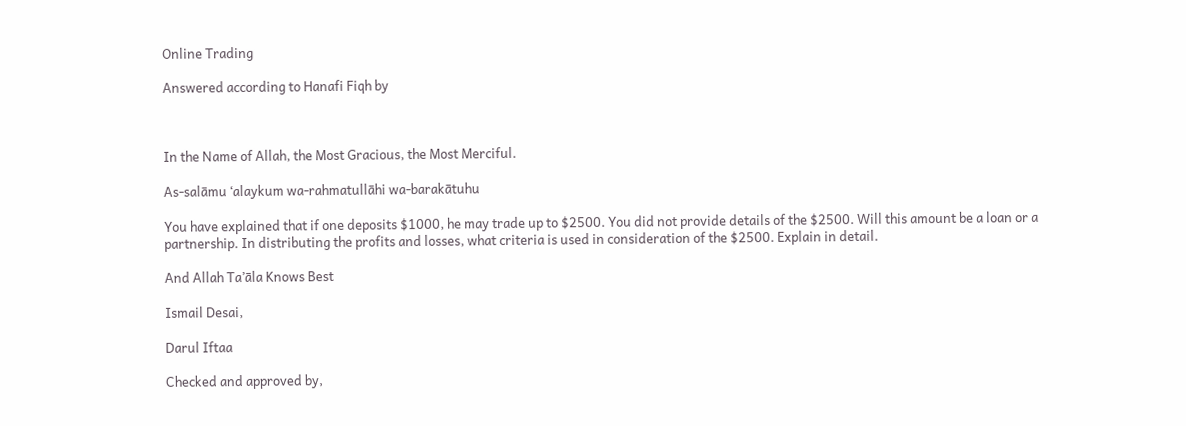Online Trading

Answered according to Hanafi Fiqh by



In the Name of Allah, the Most Gracious, the Most Merciful.

As-salāmu ‘alaykum wa-rahmatullāhi wa-barakātuhu

You have explained that if one deposits $1000, he may trade up to $2500. You did not provide details of the $2500. Will this amount be a loan or a partnership. In distributing the profits and losses, what criteria is used in consideration of the $2500. Explain in detail.

And Allah Ta’āla Knows Best

Ismail Desai,

Darul Iftaa

Checked and approved by,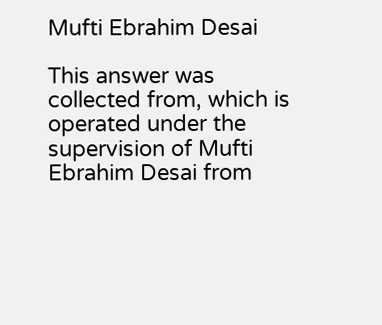Mufti Ebrahim Desai

This answer was collected from, which is operated under the supervision of Mufti Ebrahim Desai from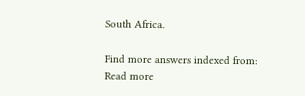South Africa.

Find more answers indexed from:
Read more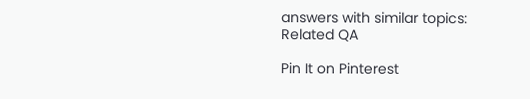answers with similar topics:
Related QA

Pin It on Pinterest